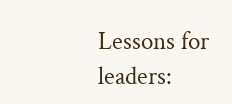Lessons for leaders: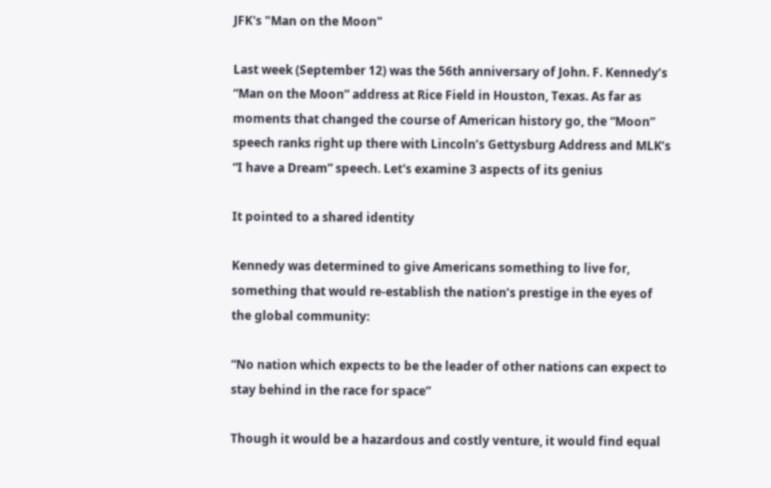JFK's "Man on the Moon"

Last week (September 12) was the 56th anniversary of John. F. Kennedy’s “Man on the Moon” address at Rice Field in Houston, Texas. As far as moments that changed the course of American history go, the “Moon” speech ranks right up there with Lincoln’s Gettysburg Address and MLK’s “I have a Dream” speech. Let's examine 3 aspects of its genius

It pointed to a shared identity

Kennedy was determined to give Americans something to live for, something that would re-establish the nation’s prestige in the eyes of the global community:

“No nation which expects to be the leader of other nations can expect to stay behind in the race for space”

Though it would be a hazardous and costly venture, it would find equal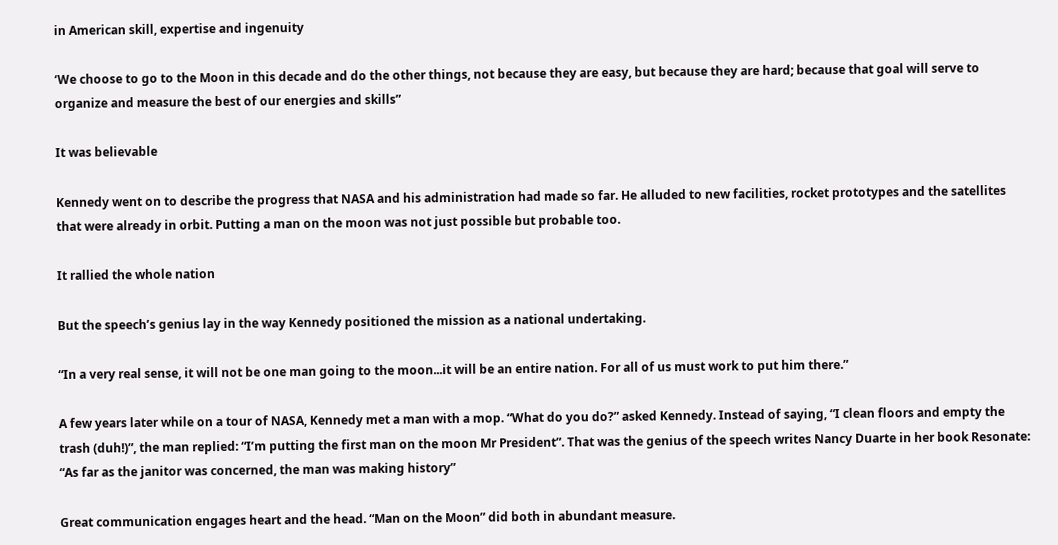in American skill, expertise and ingenuity

‘We choose to go to the Moon in this decade and do the other things, not because they are easy, but because they are hard; because that goal will serve to organize and measure the best of our energies and skills”

It was believable

Kennedy went on to describe the progress that NASA and his administration had made so far. He alluded to new facilities, rocket prototypes and the satellites that were already in orbit. Putting a man on the moon was not just possible but probable too.

It rallied the whole nation

But the speech’s genius lay in the way Kennedy positioned the mission as a national undertaking.

“In a very real sense, it will not be one man going to the moon...it will be an entire nation. For all of us must work to put him there.”

A few years later while on a tour of NASA, Kennedy met a man with a mop. “What do you do?” asked Kennedy. Instead of saying, “I clean floors and empty the trash (duh!)”, the man replied: “I’m putting the first man on the moon Mr President”. That was the genius of the speech writes Nancy Duarte in her book Resonate: “As far as the janitor was concerned, the man was making history”

Great communication engages heart and the head. “Man on the Moon” did both in abundant measure.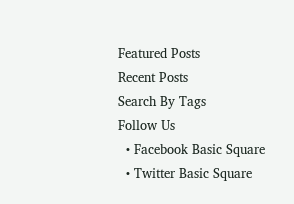Featured Posts
Recent Posts
Search By Tags
Follow Us
  • Facebook Basic Square
  • Twitter Basic Square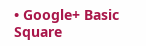• Google+ Basic Square